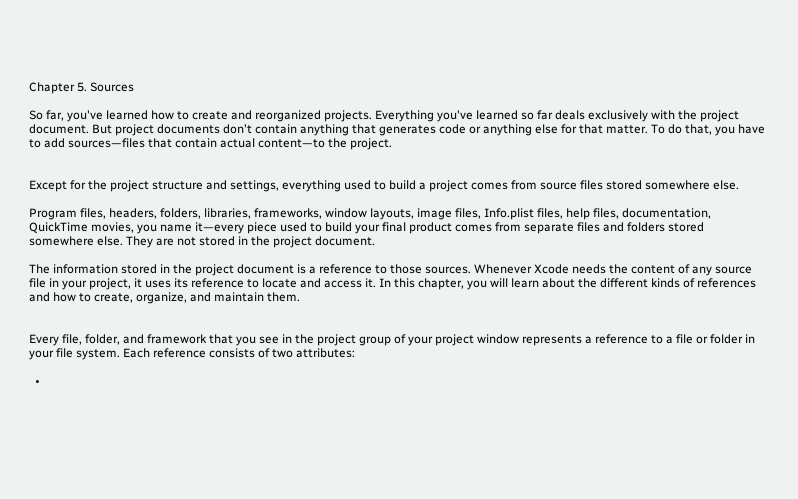Chapter 5. Sources

So far, you've learned how to create and reorganized projects. Everything you've learned so far deals exclusively with the project document. But project documents don't contain anything that generates code or anything else for that matter. To do that, you have to add sources—files that contain actual content—to the project.


Except for the project structure and settings, everything used to build a project comes from source files stored somewhere else.

Program files, headers, folders, libraries, frameworks, window layouts, image files, Info.plist files, help files, documentation, QuickTime movies, you name it—every piece used to build your final product comes from separate files and folders stored somewhere else. They are not stored in the project document.

The information stored in the project document is a reference to those sources. Whenever Xcode needs the content of any source file in your project, it uses its reference to locate and access it. In this chapter, you will learn about the different kinds of references and how to create, organize, and maintain them.


Every file, folder, and framework that you see in the project group of your project window represents a reference to a file or folder in your file system. Each reference consists of two attributes:

  •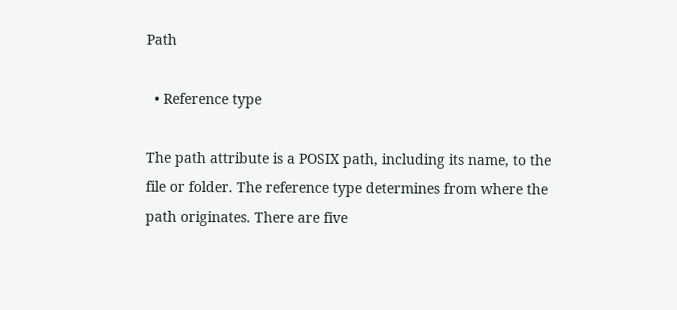Path

  • Reference type

The path attribute is a POSIX path, including its name, to the file or folder. The reference type determines from where the path originates. There are five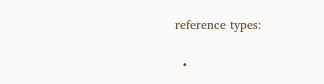reference types:

  •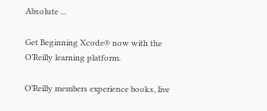Absolute ...

Get Beginning Xcode® now with the O’Reilly learning platform.

O’Reilly members experience books, live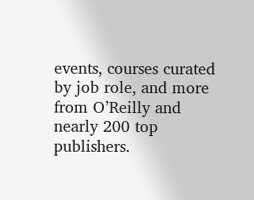events, courses curated by job role, and more from O’Reilly and nearly 200 top publishers.